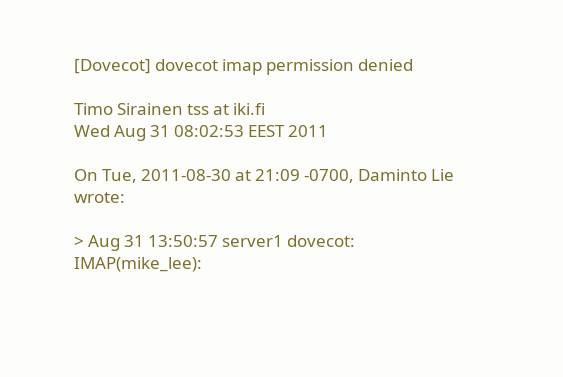[Dovecot] dovecot imap permission denied

Timo Sirainen tss at iki.fi
Wed Aug 31 08:02:53 EEST 2011

On Tue, 2011-08-30 at 21:09 -0700, Daminto Lie wrote:

> Aug 31 13:50:57 server1 dovecot: IMAP(mike_lee):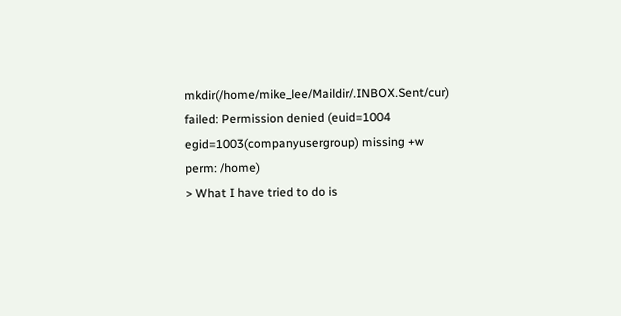mkdir(/home/mike_lee/Maildir/.INBOX.Sent/cur) failed: Permission denied (euid=1004 egid=1003(companyusergroup) missing +w perm: /home)
> What I have tried to do is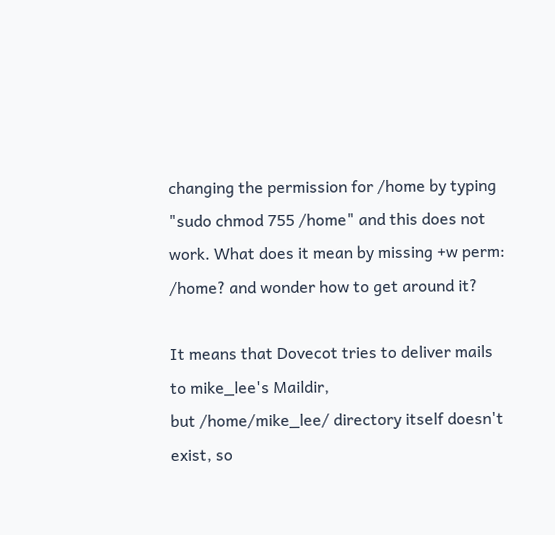changing the permission for /home by typing "sudo chmod 755 /home" and this does not work. What does it mean by missing +w perm: /home? and wonder how to get around it?

It means that Dovecot tries to deliver mails to mike_lee's Maildir,
but /home/mike_lee/ directory itself doesn't exist, so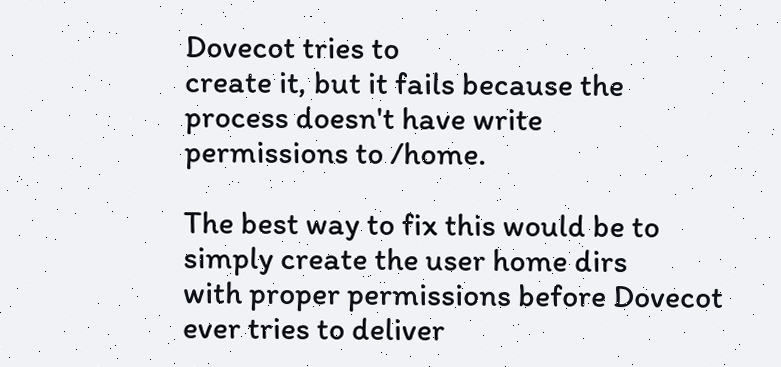Dovecot tries to
create it, but it fails because the process doesn't have write
permissions to /home.

The best way to fix this would be to simply create the user home dirs
with proper permissions before Dovecot ever tries to deliver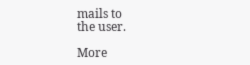mails to
the user.

More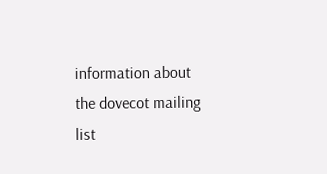information about the dovecot mailing list